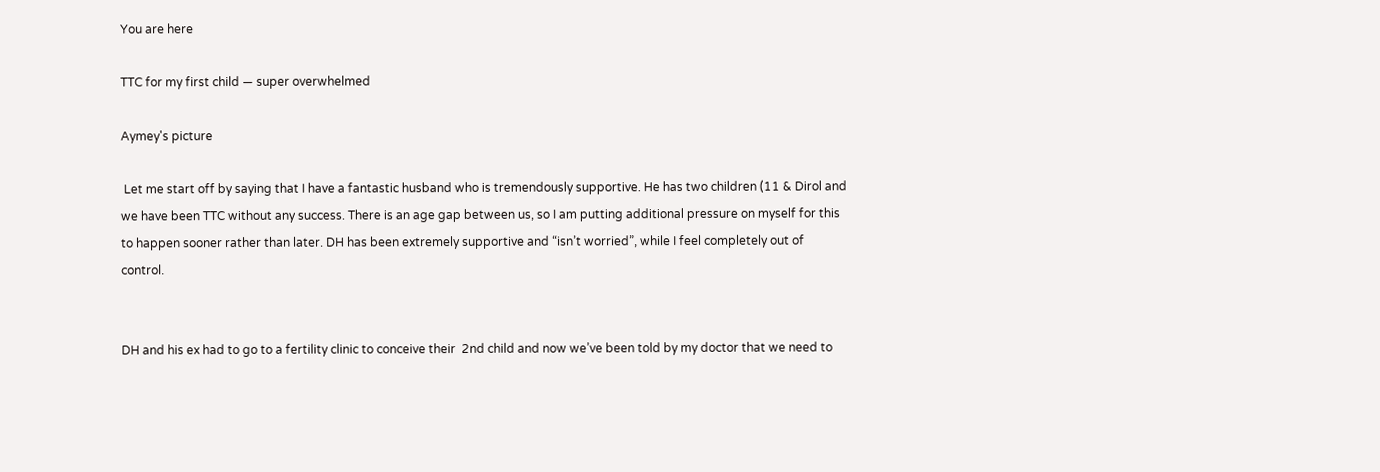You are here

TTC for my first child — super overwhelmed

Aymey's picture

 Let me start off by saying that I have a fantastic husband who is tremendously supportive. He has two children (11 & Dirol and we have been TTC without any success. There is an age gap between us, so I am putting additional pressure on myself for this to happen sooner rather than later. DH has been extremely supportive and “isn’t worried”, while I feel completely out of control.


DH and his ex had to go to a fertility clinic to conceive their  2nd child and now we’ve been told by my doctor that we need to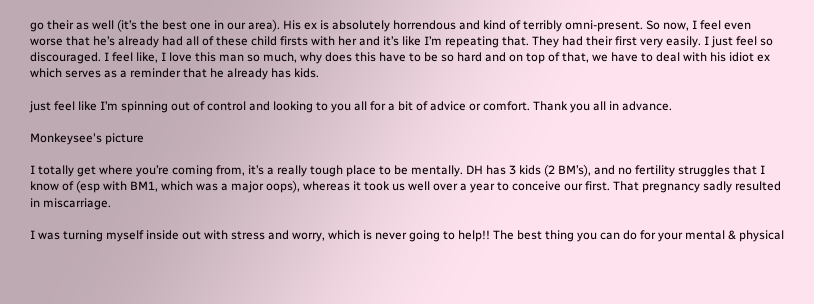go their as well (it’s the best one in our area). His ex is absolutely horrendous and kind of terribly omni-present. So now, I feel even worse that he’s already had all of these child firsts with her and it’s like I’m repeating that. They had their first very easily. I just feel so discouraged. I feel like, I love this man so much, why does this have to be so hard and on top of that, we have to deal with his idiot ex which serves as a reminder that he already has kids.

just feel like I’m spinning out of control and looking to you all for a bit of advice or comfort. Thank you all in advance.

Monkeysee's picture

I totally get where you’re coming from, it’s a really tough place to be mentally. DH has 3 kids (2 BM’s), and no fertility struggles that I know of (esp with BM1, which was a major oops), whereas it took us well over a year to conceive our first. That pregnancy sadly resulted in miscarriage.

I was turning myself inside out with stress and worry, which is never going to help!! The best thing you can do for your mental & physical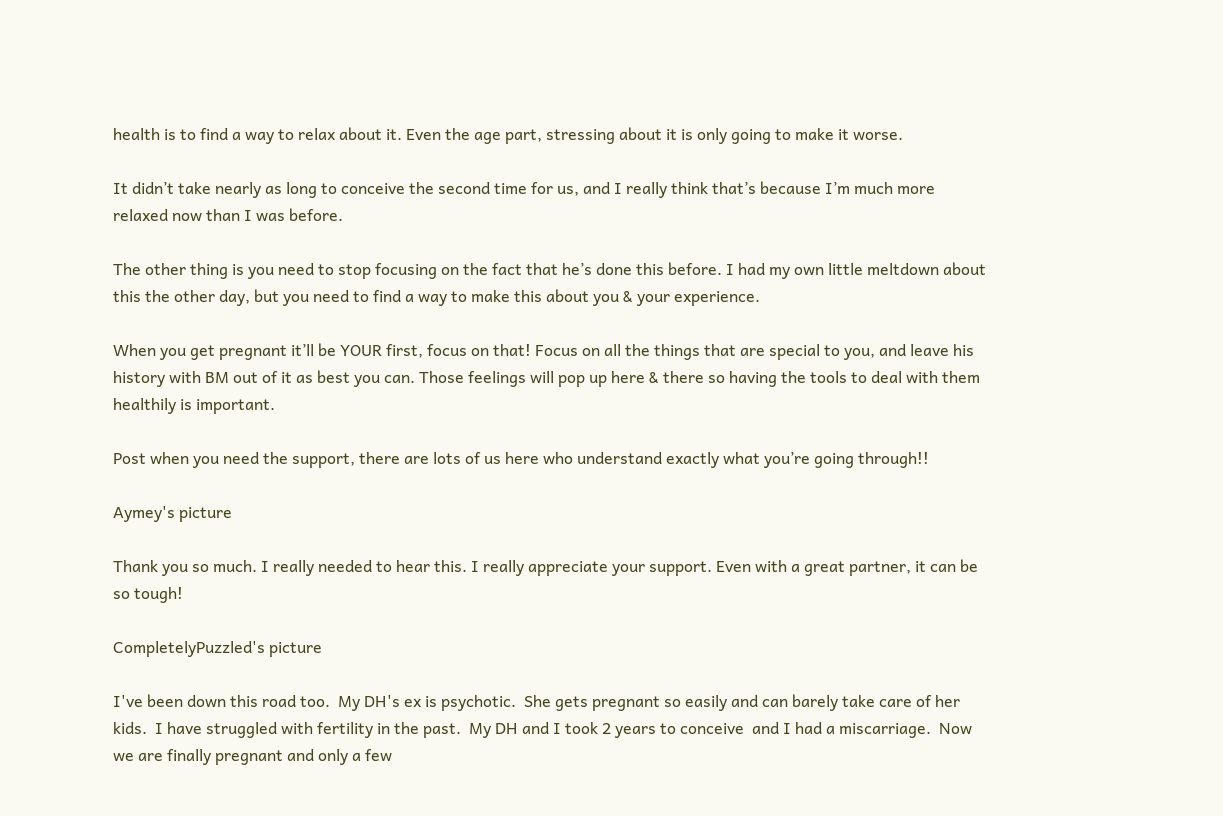health is to find a way to relax about it. Even the age part, stressing about it is only going to make it worse.

It didn’t take nearly as long to conceive the second time for us, and I really think that’s because I’m much more relaxed now than I was before.

The other thing is you need to stop focusing on the fact that he’s done this before. I had my own little meltdown about this the other day, but you need to find a way to make this about you & your experience.

When you get pregnant it’ll be YOUR first, focus on that! Focus on all the things that are special to you, and leave his history with BM out of it as best you can. Those feelings will pop up here & there so having the tools to deal with them healthily is important.

Post when you need the support, there are lots of us here who understand exactly what you’re going through!!

Aymey's picture

Thank you so much. I really needed to hear this. I really appreciate your support. Even with a great partner, it can be so tough!

CompletelyPuzzled's picture

I've been down this road too.  My DH's ex is psychotic.  She gets pregnant so easily and can barely take care of her kids.  I have struggled with fertility in the past.  My DH and I took 2 years to conceive  and I had a miscarriage.  Now we are finally pregnant and only a few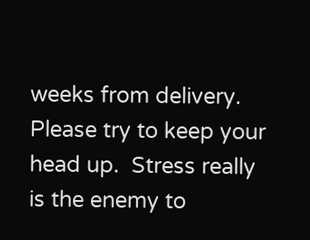weeks from delivery.  Please try to keep your head up.  Stress really is the enemy to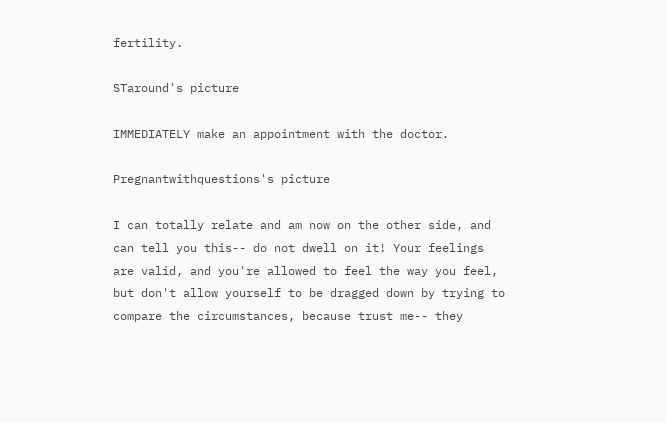fertility.

STaround's picture

IMMEDIATELY make an appointment with the doctor.

Pregnantwithquestions's picture

I can totally relate and am now on the other side, and can tell you this-- do not dwell on it! Your feelings are valid, and you're allowed to feel the way you feel, but don't allow yourself to be dragged down by trying to compare the circumstances, because trust me-- they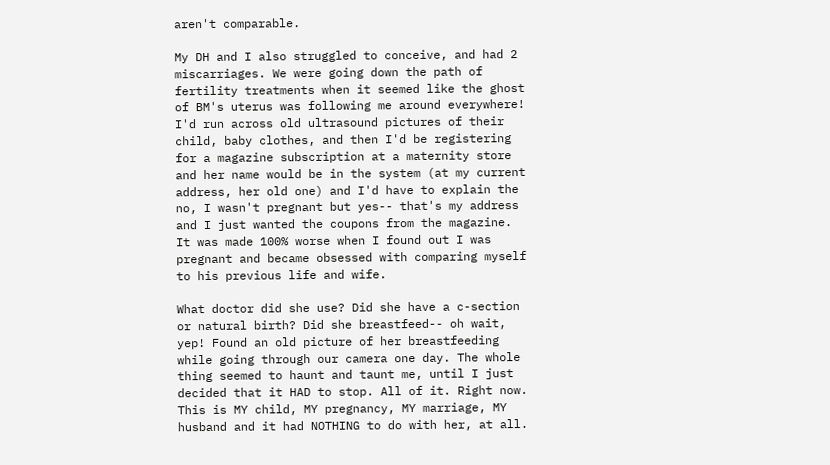aren't comparable.

My DH and I also struggled to conceive, and had 2 miscarriages. We were going down the path of fertility treatments when it seemed like the ghost of BM's uterus was following me around everywhere! I'd run across old ultrasound pictures of their child, baby clothes, and then I'd be registering for a magazine subscription at a maternity store and her name would be in the system (at my current address, her old one) and I'd have to explain the no, I wasn't pregnant but yes-- that's my address and I just wanted the coupons from the magazine. It was made 100% worse when I found out I was pregnant and became obsessed with comparing myself to his previous life and wife.

What doctor did she use? Did she have a c-section or natural birth? Did she breastfeed-- oh wait, yep! Found an old picture of her breastfeeding while going through our camera one day. The whole thing seemed to haunt and taunt me, until I just decided that it HAD to stop. All of it. Right now. This is MY child, MY pregnancy, MY marriage, MY husband and it had NOTHING to do with her, at all.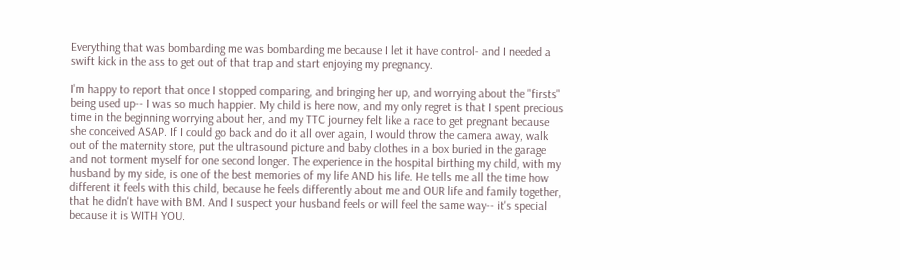Everything that was bombarding me was bombarding me because I let it have control- and I needed a swift kick in the ass to get out of that trap and start enjoying my pregnancy.

I'm happy to report that once I stopped comparing, and bringing her up, and worrying about the "firsts" being used up-- I was so much happier. My child is here now, and my only regret is that I spent precious time in the beginning worrying about her, and my TTC journey felt like a race to get pregnant because she conceived ASAP. If I could go back and do it all over again, I would throw the camera away, walk out of the maternity store, put the ultrasound picture and baby clothes in a box buried in the garage and not torment myself for one second longer. The experience in the hospital birthing my child, with my husband by my side, is one of the best memories of my life AND his life. He tells me all the time how different it feels with this child, because he feels differently about me and OUR life and family together, that he didn't have with BM. And I suspect your husband feels or will feel the same way-- it's special because it is WITH YOU.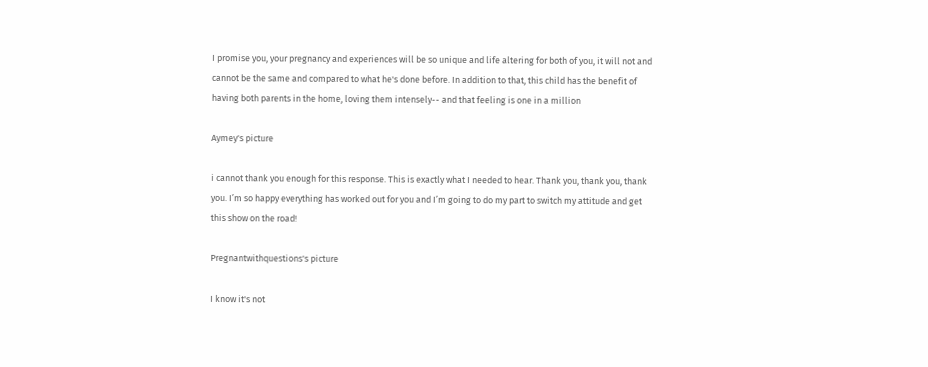I promise you, your pregnancy and experiences will be so unique and life altering for both of you, it will not and cannot be the same and compared to what he's done before. In addition to that, this child has the benefit of having both parents in the home, loving them intensely-- and that feeling is one in a million

Aymey's picture

i cannot thank you enough for this response. This is exactly what I needed to hear. Thank you, thank you, thank you. I’m so happy everything has worked out for you and I’m going to do my part to switch my attitude and get this show on the road!

Pregnantwithquestions's picture

I know it's not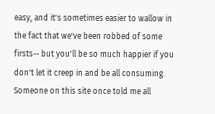easy, and it's sometimes easier to wallow in the fact that we've been robbed of some firsts-- but you'll be so much happier if you don't let it creep in and be all consuming. Someone on this site once told me all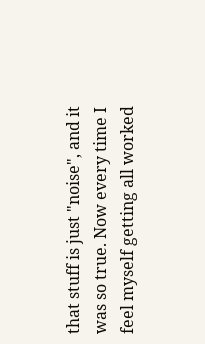that stuff is just "noise", and it was so true. Now every time I feel myself getting all worked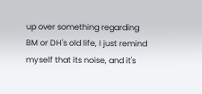up over something regarding BM or DH's old life, I just remind myself that its noise, and it's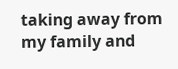taking away from my family and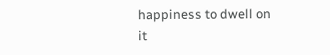happiness to dwell on it